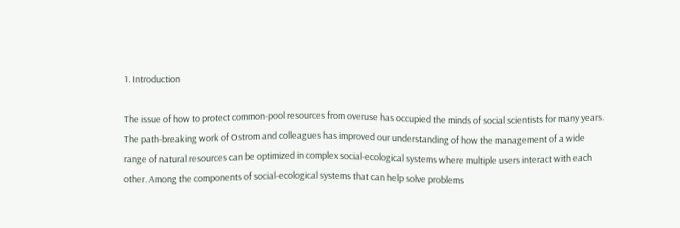1. Introduction

The issue of how to protect common-pool resources from overuse has occupied the minds of social scientists for many years. The path-breaking work of Ostrom and colleagues has improved our understanding of how the management of a wide range of natural resources can be optimized in complex social-ecological systems where multiple users interact with each other. Among the components of social-ecological systems that can help solve problems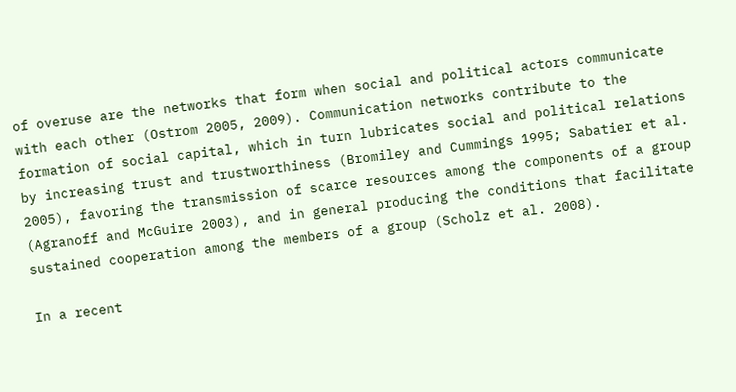of overuse are the networks that form when social and political actors communicate with each other (Ostrom 2005, 2009). Communication networks contribute to the formation of social capital, which in turn lubricates social and political relations by increasing trust and trustworthiness (Bromiley and Cummings 1995; Sabatier et al. 2005), favoring the transmission of scarce resources among the components of a group (Agranoff and McGuire 2003), and in general producing the conditions that facilitate sustained cooperation among the members of a group (Scholz et al. 2008).

In a recent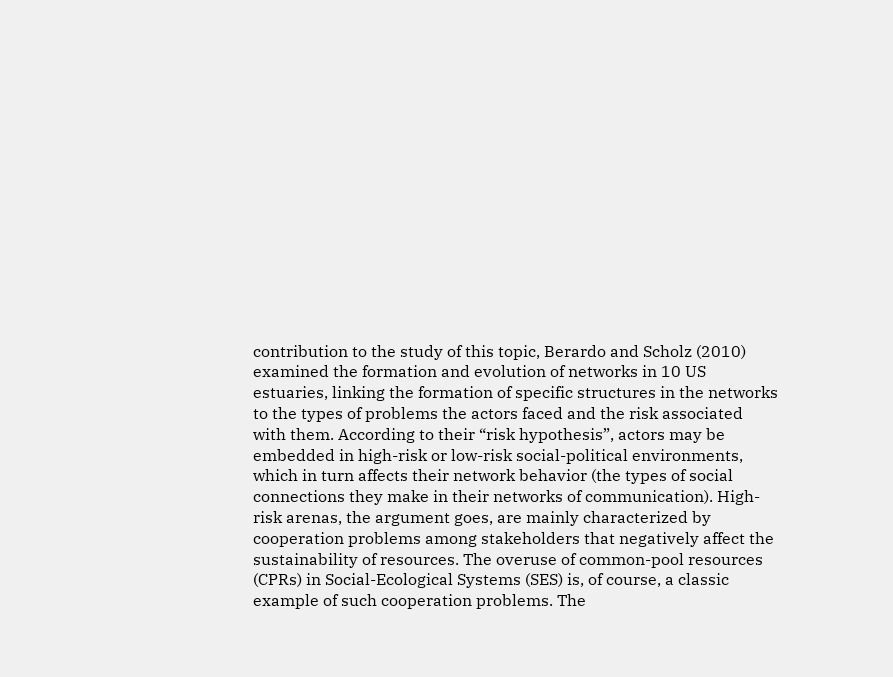contribution to the study of this topic, Berardo and Scholz (2010) examined the formation and evolution of networks in 10 US estuaries, linking the formation of specific structures in the networks to the types of problems the actors faced and the risk associated with them. According to their “risk hypothesis”, actors may be embedded in high-risk or low-risk social-political environments, which in turn affects their network behavior (the types of social connections they make in their networks of communication). High-risk arenas, the argument goes, are mainly characterized by cooperation problems among stakeholders that negatively affect the sustainability of resources. The overuse of common-pool resources (CPRs) in Social-Ecological Systems (SES) is, of course, a classic example of such cooperation problems. The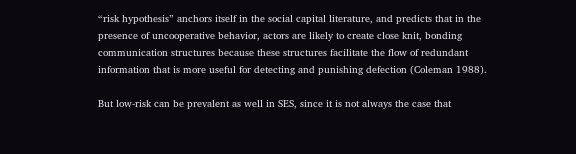“risk hypothesis” anchors itself in the social capital literature, and predicts that in the presence of uncooperative behavior, actors are likely to create close knit, bonding communication structures because these structures facilitate the flow of redundant information that is more useful for detecting and punishing defection (Coleman 1988).

But low-risk can be prevalent as well in SES, since it is not always the case that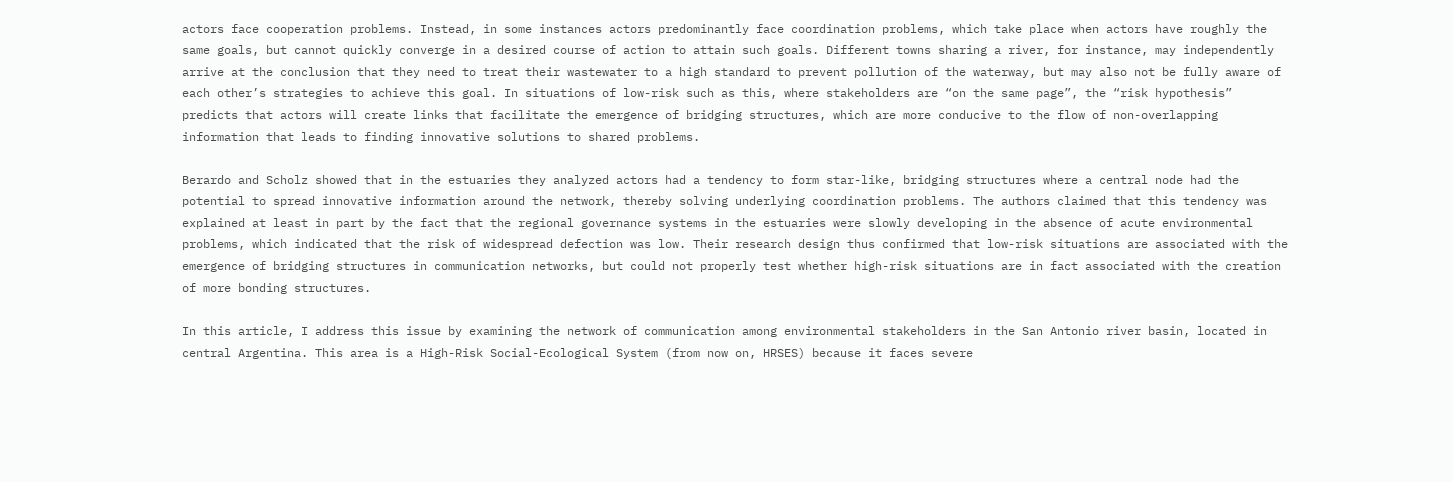actors face cooperation problems. Instead, in some instances actors predominantly face coordination problems, which take place when actors have roughly the same goals, but cannot quickly converge in a desired course of action to attain such goals. Different towns sharing a river, for instance, may independently arrive at the conclusion that they need to treat their wastewater to a high standard to prevent pollution of the waterway, but may also not be fully aware of each other’s strategies to achieve this goal. In situations of low-risk such as this, where stakeholders are “on the same page”, the “risk hypothesis” predicts that actors will create links that facilitate the emergence of bridging structures, which are more conducive to the flow of non-overlapping information that leads to finding innovative solutions to shared problems.

Berardo and Scholz showed that in the estuaries they analyzed actors had a tendency to form star-like, bridging structures where a central node had the potential to spread innovative information around the network, thereby solving underlying coordination problems. The authors claimed that this tendency was explained at least in part by the fact that the regional governance systems in the estuaries were slowly developing in the absence of acute environmental problems, which indicated that the risk of widespread defection was low. Their research design thus confirmed that low-risk situations are associated with the emergence of bridging structures in communication networks, but could not properly test whether high-risk situations are in fact associated with the creation of more bonding structures.

In this article, I address this issue by examining the network of communication among environmental stakeholders in the San Antonio river basin, located in central Argentina. This area is a High-Risk Social-Ecological System (from now on, HRSES) because it faces severe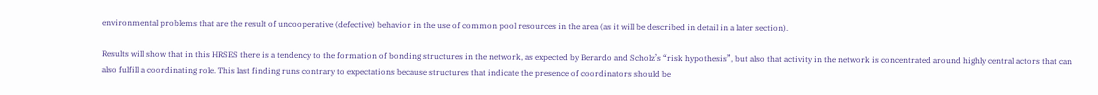environmental problems that are the result of uncooperative (defective) behavior in the use of common pool resources in the area (as it will be described in detail in a later section).

Results will show that in this HRSES there is a tendency to the formation of bonding structures in the network, as expected by Berardo and Scholz’s “risk hypothesis”, but also that activity in the network is concentrated around highly central actors that can also fulfill a coordinating role. This last finding runs contrary to expectations because structures that indicate the presence of coordinators should be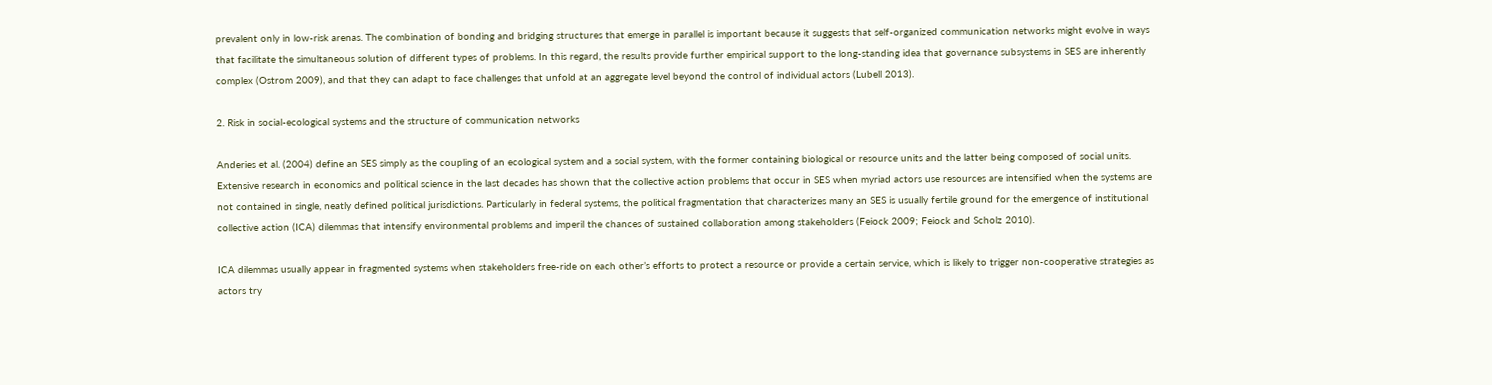prevalent only in low-risk arenas. The combination of bonding and bridging structures that emerge in parallel is important because it suggests that self-organized communication networks might evolve in ways that facilitate the simultaneous solution of different types of problems. In this regard, the results provide further empirical support to the long-standing idea that governance subsystems in SES are inherently complex (Ostrom 2009), and that they can adapt to face challenges that unfold at an aggregate level beyond the control of individual actors (Lubell 2013).

2. Risk in social-ecological systems and the structure of communication networks

Anderies et al. (2004) define an SES simply as the coupling of an ecological system and a social system, with the former containing biological or resource units and the latter being composed of social units. Extensive research in economics and political science in the last decades has shown that the collective action problems that occur in SES when myriad actors use resources are intensified when the systems are not contained in single, neatly defined political jurisdictions. Particularly in federal systems, the political fragmentation that characterizes many an SES is usually fertile ground for the emergence of institutional collective action (ICA) dilemmas that intensify environmental problems and imperil the chances of sustained collaboration among stakeholders (Feiock 2009; Feiock and Scholz 2010).

ICA dilemmas usually appear in fragmented systems when stakeholders free-ride on each other’s efforts to protect a resource or provide a certain service, which is likely to trigger non-cooperative strategies as actors try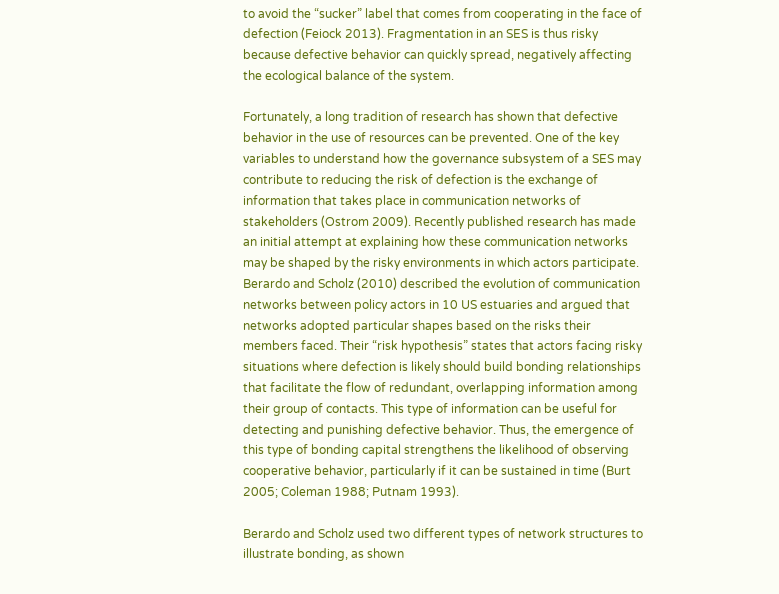to avoid the “sucker” label that comes from cooperating in the face of defection (Feiock 2013). Fragmentation in an SES is thus risky because defective behavior can quickly spread, negatively affecting the ecological balance of the system.

Fortunately, a long tradition of research has shown that defective behavior in the use of resources can be prevented. One of the key variables to understand how the governance subsystem of a SES may contribute to reducing the risk of defection is the exchange of information that takes place in communication networks of stakeholders (Ostrom 2009). Recently published research has made an initial attempt at explaining how these communication networks may be shaped by the risky environments in which actors participate. Berardo and Scholz (2010) described the evolution of communication networks between policy actors in 10 US estuaries and argued that networks adopted particular shapes based on the risks their members faced. Their “risk hypothesis” states that actors facing risky situations where defection is likely should build bonding relationships that facilitate the flow of redundant, overlapping information among their group of contacts. This type of information can be useful for detecting and punishing defective behavior. Thus, the emergence of this type of bonding capital strengthens the likelihood of observing cooperative behavior, particularly if it can be sustained in time (Burt 2005; Coleman 1988; Putnam 1993).

Berardo and Scholz used two different types of network structures to illustrate bonding, as shown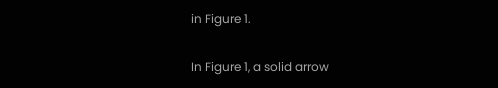in Figure 1.

In Figure 1, a solid arrow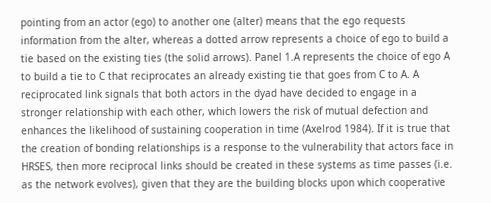pointing from an actor (ego) to another one (alter) means that the ego requests information from the alter, whereas a dotted arrow represents a choice of ego to build a tie based on the existing ties (the solid arrows). Panel 1.A represents the choice of ego A to build a tie to C that reciprocates an already existing tie that goes from C to A. A reciprocated link signals that both actors in the dyad have decided to engage in a stronger relationship with each other, which lowers the risk of mutual defection and enhances the likelihood of sustaining cooperation in time (Axelrod 1984). If it is true that the creation of bonding relationships is a response to the vulnerability that actors face in HRSES, then more reciprocal links should be created in these systems as time passes (i.e. as the network evolves), given that they are the building blocks upon which cooperative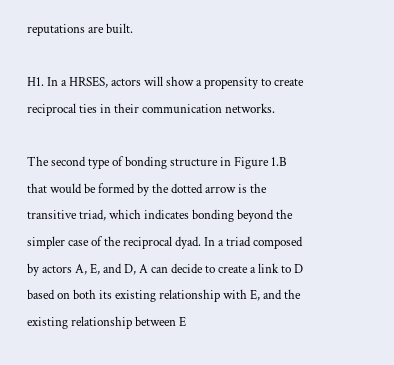reputations are built.

H1. In a HRSES, actors will show a propensity to create reciprocal ties in their communication networks.

The second type of bonding structure in Figure 1.B that would be formed by the dotted arrow is the transitive triad, which indicates bonding beyond the simpler case of the reciprocal dyad. In a triad composed by actors A, E, and D, A can decide to create a link to D based on both its existing relationship with E, and the existing relationship between E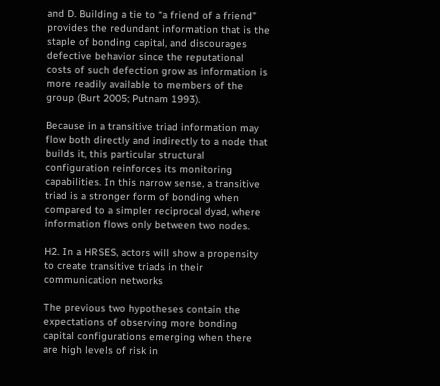and D. Building a tie to “a friend of a friend” provides the redundant information that is the staple of bonding capital, and discourages defective behavior since the reputational costs of such defection grow as information is more readily available to members of the group (Burt 2005; Putnam 1993).

Because in a transitive triad information may flow both directly and indirectly to a node that builds it, this particular structural configuration reinforces its monitoring capabilities. In this narrow sense, a transitive triad is a stronger form of bonding when compared to a simpler reciprocal dyad, where information flows only between two nodes.

H2. In a HRSES, actors will show a propensity to create transitive triads in their communication networks

The previous two hypotheses contain the expectations of observing more bonding capital configurations emerging when there are high levels of risk in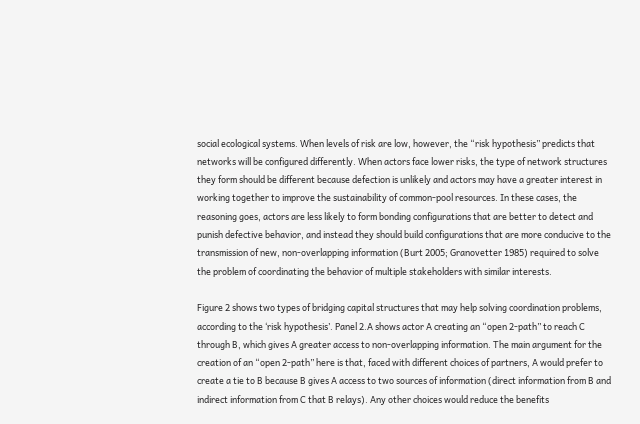social ecological systems. When levels of risk are low, however, the “risk hypothesis” predicts that networks will be configured differently. When actors face lower risks, the type of network structures they form should be different because defection is unlikely and actors may have a greater interest in working together to improve the sustainability of common-pool resources. In these cases, the reasoning goes, actors are less likely to form bonding configurations that are better to detect and punish defective behavior, and instead they should build configurations that are more conducive to the transmission of new, non-overlapping information (Burt 2005; Granovetter 1985) required to solve the problem of coordinating the behavior of multiple stakeholders with similar interests.

Figure 2 shows two types of bridging capital structures that may help solving coordination problems, according to the ‘risk hypothesis’. Panel 2.A shows actor A creating an “open 2-path” to reach C through B, which gives A greater access to non-overlapping information. The main argument for the creation of an “open 2-path” here is that, faced with different choices of partners, A would prefer to create a tie to B because B gives A access to two sources of information (direct information from B and indirect information from C that B relays). Any other choices would reduce the benefits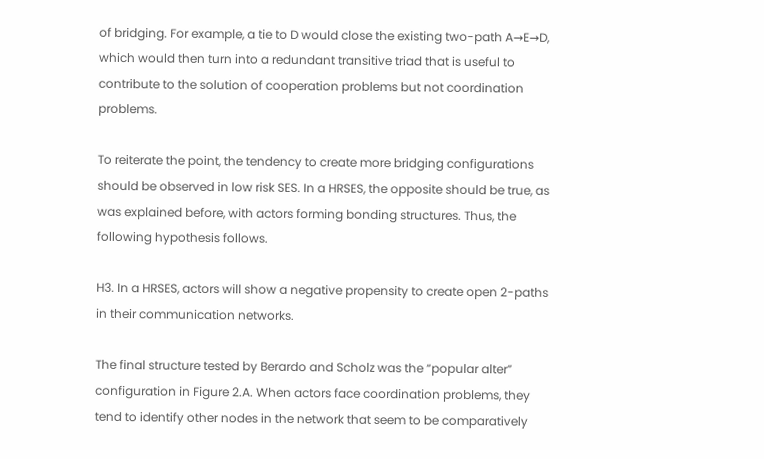of bridging. For example, a tie to D would close the existing two-path A→E→D, which would then turn into a redundant transitive triad that is useful to contribute to the solution of cooperation problems but not coordination problems.

To reiterate the point, the tendency to create more bridging configurations should be observed in low risk SES. In a HRSES, the opposite should be true, as was explained before, with actors forming bonding structures. Thus, the following hypothesis follows.

H3. In a HRSES, actors will show a negative propensity to create open 2-paths in their communication networks.

The final structure tested by Berardo and Scholz was the “popular alter” configuration in Figure 2.A. When actors face coordination problems, they tend to identify other nodes in the network that seem to be comparatively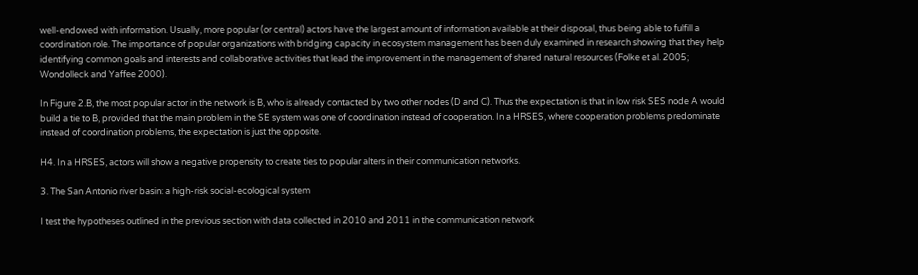well-endowed with information. Usually, more popular (or central) actors have the largest amount of information available at their disposal, thus being able to fulfill a coordination role. The importance of popular organizations with bridging capacity in ecosystem management has been duly examined in research showing that they help identifying common goals and interests and collaborative activities that lead the improvement in the management of shared natural resources (Folke et al. 2005; Wondolleck and Yaffee 2000).

In Figure 2.B, the most popular actor in the network is B, who is already contacted by two other nodes (D and C). Thus the expectation is that in low risk SES node A would build a tie to B, provided that the main problem in the SE system was one of coordination instead of cooperation. In a HRSES, where cooperation problems predominate instead of coordination problems, the expectation is just the opposite.

H4. In a HRSES, actors will show a negative propensity to create ties to popular alters in their communication networks.

3. The San Antonio river basin: a high-risk social-ecological system

I test the hypotheses outlined in the previous section with data collected in 2010 and 2011 in the communication network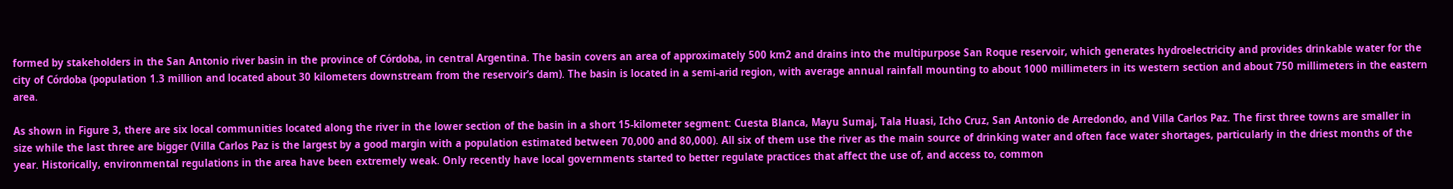formed by stakeholders in the San Antonio river basin in the province of Córdoba, in central Argentina. The basin covers an area of approximately 500 km2 and drains into the multipurpose San Roque reservoir, which generates hydroelectricity and provides drinkable water for the city of Córdoba (population 1.3 million and located about 30 kilometers downstream from the reservoir’s dam). The basin is located in a semi-arid region, with average annual rainfall mounting to about 1000 millimeters in its western section and about 750 millimeters in the eastern area.

As shown in Figure 3, there are six local communities located along the river in the lower section of the basin in a short 15-kilometer segment: Cuesta Blanca, Mayu Sumaj, Tala Huasi, Icho Cruz, San Antonio de Arredondo, and Villa Carlos Paz. The first three towns are smaller in size while the last three are bigger (Villa Carlos Paz is the largest by a good margin with a population estimated between 70,000 and 80,000). All six of them use the river as the main source of drinking water and often face water shortages, particularly in the driest months of the year. Historically, environmental regulations in the area have been extremely weak. Only recently have local governments started to better regulate practices that affect the use of, and access to, common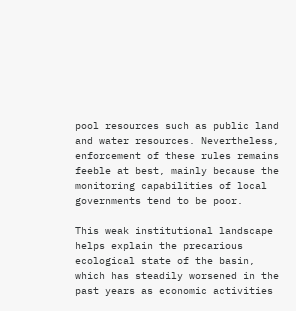pool resources such as public land and water resources. Nevertheless, enforcement of these rules remains feeble at best, mainly because the monitoring capabilities of local governments tend to be poor.

This weak institutional landscape helps explain the precarious ecological state of the basin, which has steadily worsened in the past years as economic activities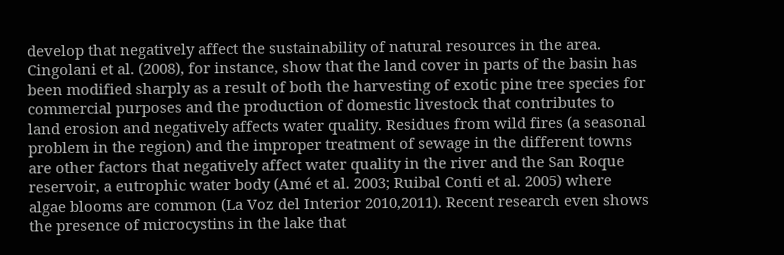develop that negatively affect the sustainability of natural resources in the area. Cingolani et al. (2008), for instance, show that the land cover in parts of the basin has been modified sharply as a result of both the harvesting of exotic pine tree species for commercial purposes and the production of domestic livestock that contributes to land erosion and negatively affects water quality. Residues from wild fires (a seasonal problem in the region) and the improper treatment of sewage in the different towns are other factors that negatively affect water quality in the river and the San Roque reservoir, a eutrophic water body (Amé et al. 2003; Ruibal Conti et al. 2005) where algae blooms are common (La Voz del Interior 2010,2011). Recent research even shows the presence of microcystins in the lake that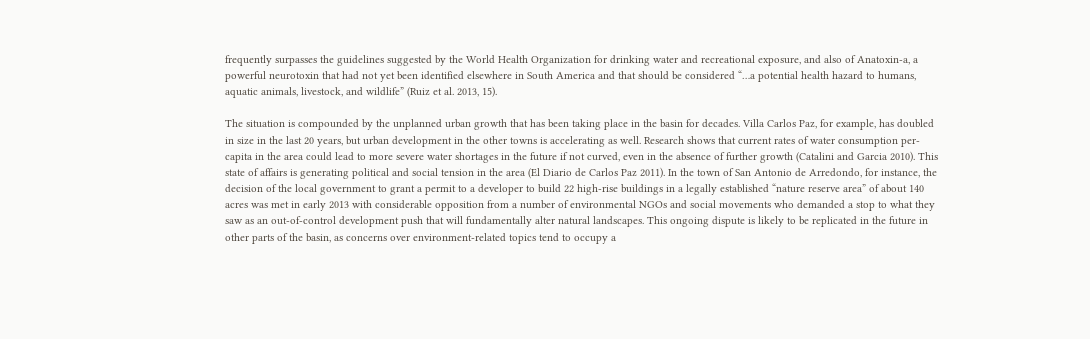frequently surpasses the guidelines suggested by the World Health Organization for drinking water and recreational exposure, and also of Anatoxin-a, a powerful neurotoxin that had not yet been identified elsewhere in South America and that should be considered “…a potential health hazard to humans, aquatic animals, livestock, and wildlife” (Ruiz et al. 2013, 15).

The situation is compounded by the unplanned urban growth that has been taking place in the basin for decades. Villa Carlos Paz, for example, has doubled in size in the last 20 years, but urban development in the other towns is accelerating as well. Research shows that current rates of water consumption per-capita in the area could lead to more severe water shortages in the future if not curved, even in the absence of further growth (Catalini and Garcia 2010). This state of affairs is generating political and social tension in the area (El Diario de Carlos Paz 2011). In the town of San Antonio de Arredondo, for instance, the decision of the local government to grant a permit to a developer to build 22 high-rise buildings in a legally established “nature reserve area” of about 140 acres was met in early 2013 with considerable opposition from a number of environmental NGOs and social movements who demanded a stop to what they saw as an out-of-control development push that will fundamentally alter natural landscapes. This ongoing dispute is likely to be replicated in the future in other parts of the basin, as concerns over environment-related topics tend to occupy a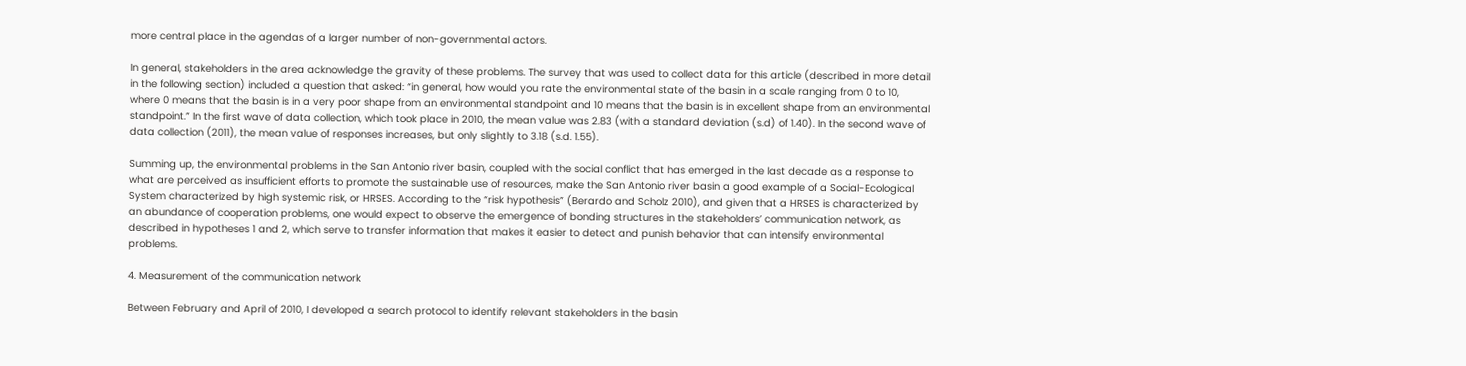more central place in the agendas of a larger number of non-governmental actors.

In general, stakeholders in the area acknowledge the gravity of these problems. The survey that was used to collect data for this article (described in more detail in the following section) included a question that asked: “in general, how would you rate the environmental state of the basin in a scale ranging from 0 to 10, where 0 means that the basin is in a very poor shape from an environmental standpoint and 10 means that the basin is in excellent shape from an environmental standpoint.” In the first wave of data collection, which took place in 2010, the mean value was 2.83 (with a standard deviation (s.d) of 1.40). In the second wave of data collection (2011), the mean value of responses increases, but only slightly to 3.18 (s.d. 1.55).

Summing up, the environmental problems in the San Antonio river basin, coupled with the social conflict that has emerged in the last decade as a response to what are perceived as insufficient efforts to promote the sustainable use of resources, make the San Antonio river basin a good example of a Social-Ecological System characterized by high systemic risk, or HRSES. According to the “risk hypothesis” (Berardo and Scholz 2010), and given that a HRSES is characterized by an abundance of cooperation problems, one would expect to observe the emergence of bonding structures in the stakeholders’ communication network, as described in hypotheses 1 and 2, which serve to transfer information that makes it easier to detect and punish behavior that can intensify environmental problems.

4. Measurement of the communication network

Between February and April of 2010, I developed a search protocol to identify relevant stakeholders in the basin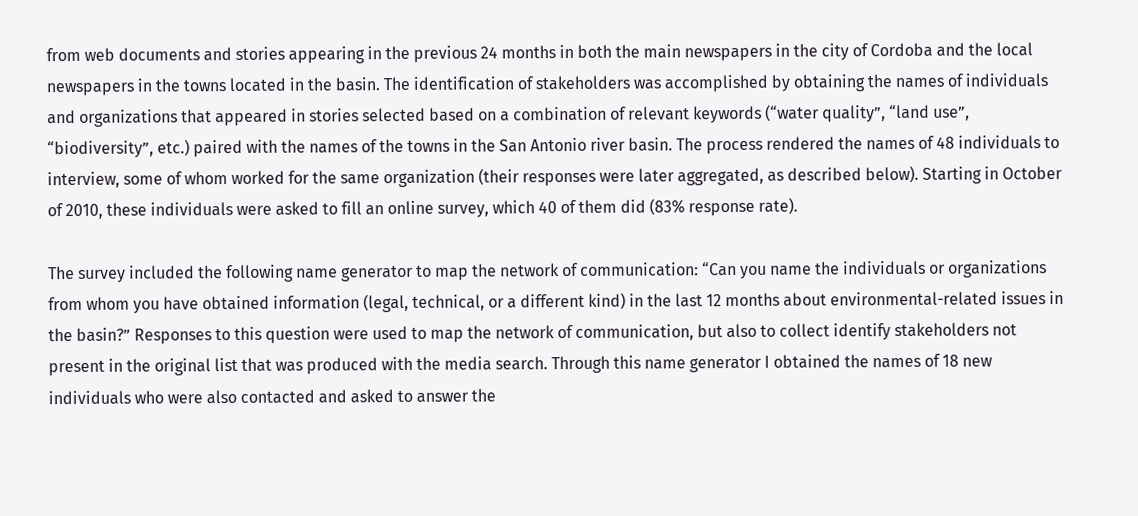from web documents and stories appearing in the previous 24 months in both the main newspapers in the city of Cordoba and the local newspapers in the towns located in the basin. The identification of stakeholders was accomplished by obtaining the names of individuals and organizations that appeared in stories selected based on a combination of relevant keywords (“water quality”, “land use”, “biodiversity”, etc.) paired with the names of the towns in the San Antonio river basin. The process rendered the names of 48 individuals to interview, some of whom worked for the same organization (their responses were later aggregated, as described below). Starting in October of 2010, these individuals were asked to fill an online survey, which 40 of them did (83% response rate).

The survey included the following name generator to map the network of communication: “Can you name the individuals or organizations from whom you have obtained information (legal, technical, or a different kind) in the last 12 months about environmental-related issues in the basin?” Responses to this question were used to map the network of communication, but also to collect identify stakeholders not present in the original list that was produced with the media search. Through this name generator I obtained the names of 18 new individuals who were also contacted and asked to answer the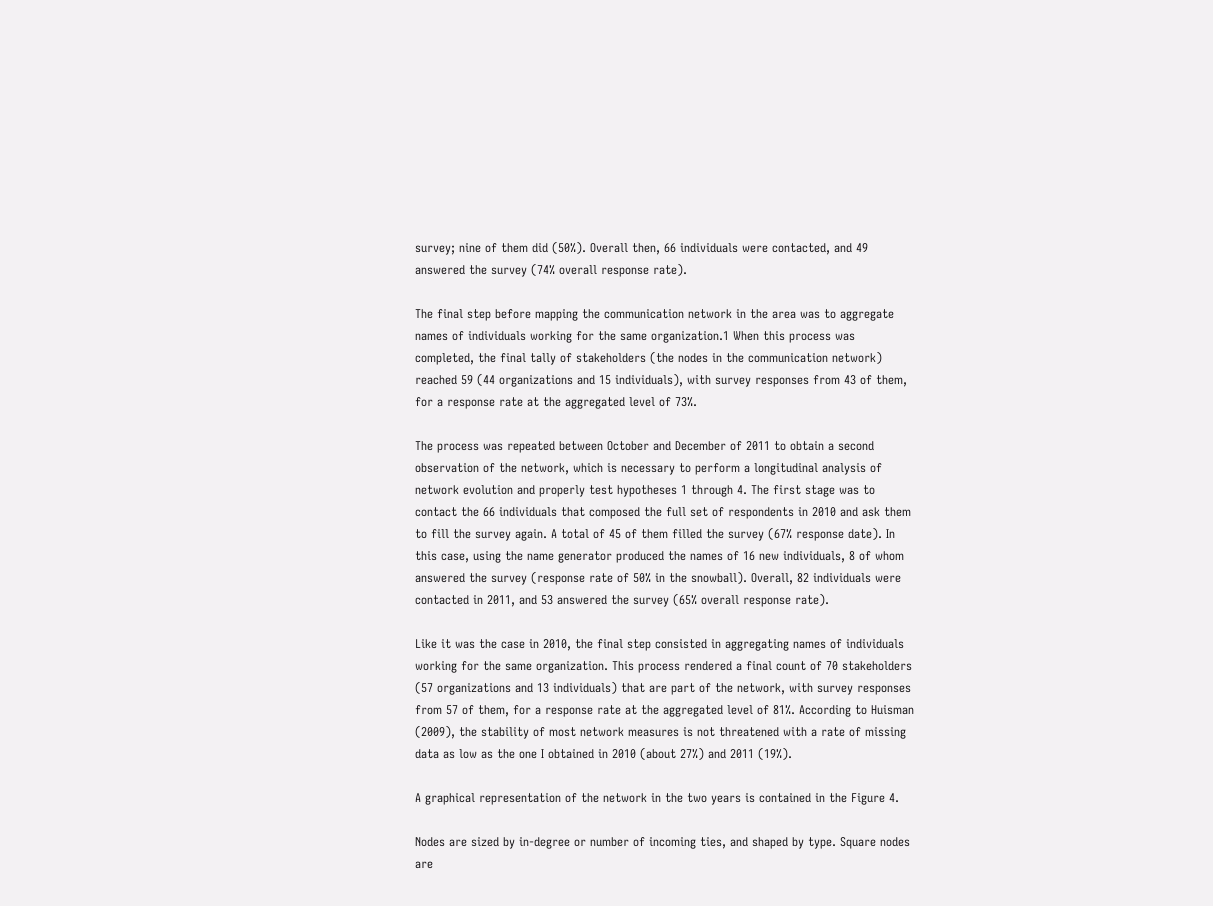survey; nine of them did (50%). Overall then, 66 individuals were contacted, and 49 answered the survey (74% overall response rate).

The final step before mapping the communication network in the area was to aggregate names of individuals working for the same organization.1 When this process was completed, the final tally of stakeholders (the nodes in the communication network) reached 59 (44 organizations and 15 individuals), with survey responses from 43 of them, for a response rate at the aggregated level of 73%.

The process was repeated between October and December of 2011 to obtain a second observation of the network, which is necessary to perform a longitudinal analysis of network evolution and properly test hypotheses 1 through 4. The first stage was to contact the 66 individuals that composed the full set of respondents in 2010 and ask them to fill the survey again. A total of 45 of them filled the survey (67% response date). In this case, using the name generator produced the names of 16 new individuals, 8 of whom answered the survey (response rate of 50% in the snowball). Overall, 82 individuals were contacted in 2011, and 53 answered the survey (65% overall response rate).

Like it was the case in 2010, the final step consisted in aggregating names of individuals working for the same organization. This process rendered a final count of 70 stakeholders (57 organizations and 13 individuals) that are part of the network, with survey responses from 57 of them, for a response rate at the aggregated level of 81%. According to Huisman (2009), the stability of most network measures is not threatened with a rate of missing data as low as the one I obtained in 2010 (about 27%) and 2011 (19%).

A graphical representation of the network in the two years is contained in the Figure 4.

Nodes are sized by in-degree or number of incoming ties, and shaped by type. Square nodes are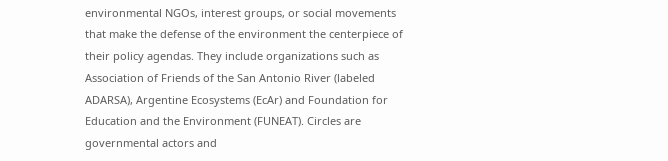environmental NGOs, interest groups, or social movements that make the defense of the environment the centerpiece of their policy agendas. They include organizations such as Association of Friends of the San Antonio River (labeled ADARSA), Argentine Ecosystems (EcAr) and Foundation for Education and the Environment (FUNEAT). Circles are governmental actors and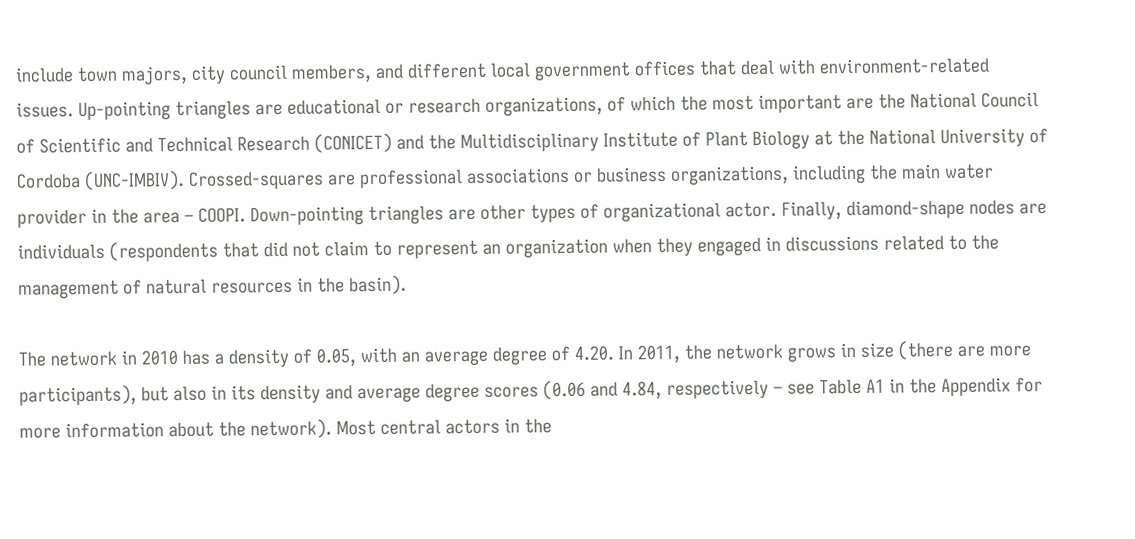include town majors, city council members, and different local government offices that deal with environment-related issues. Up-pointing triangles are educational or research organizations, of which the most important are the National Council of Scientific and Technical Research (CONICET) and the Multidisciplinary Institute of Plant Biology at the National University of Cordoba (UNC-IMBIV). Crossed-squares are professional associations or business organizations, including the main water provider in the area – COOPI. Down-pointing triangles are other types of organizational actor. Finally, diamond-shape nodes are individuals (respondents that did not claim to represent an organization when they engaged in discussions related to the management of natural resources in the basin).

The network in 2010 has a density of 0.05, with an average degree of 4.20. In 2011, the network grows in size (there are more participants), but also in its density and average degree scores (0.06 and 4.84, respectively – see Table A1 in the Appendix for more information about the network). Most central actors in the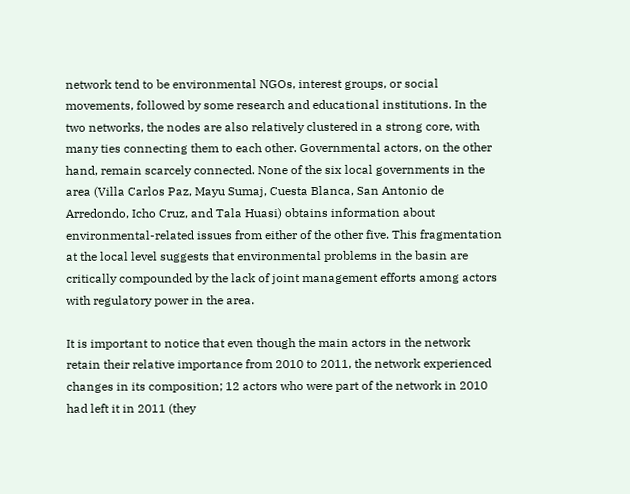network tend to be environmental NGOs, interest groups, or social movements, followed by some research and educational institutions. In the two networks, the nodes are also relatively clustered in a strong core, with many ties connecting them to each other. Governmental actors, on the other hand, remain scarcely connected. None of the six local governments in the area (Villa Carlos Paz, Mayu Sumaj, Cuesta Blanca, San Antonio de Arredondo, Icho Cruz, and Tala Huasi) obtains information about environmental-related issues from either of the other five. This fragmentation at the local level suggests that environmental problems in the basin are critically compounded by the lack of joint management efforts among actors with regulatory power in the area.

It is important to notice that even though the main actors in the network retain their relative importance from 2010 to 2011, the network experienced changes in its composition; 12 actors who were part of the network in 2010 had left it in 2011 (they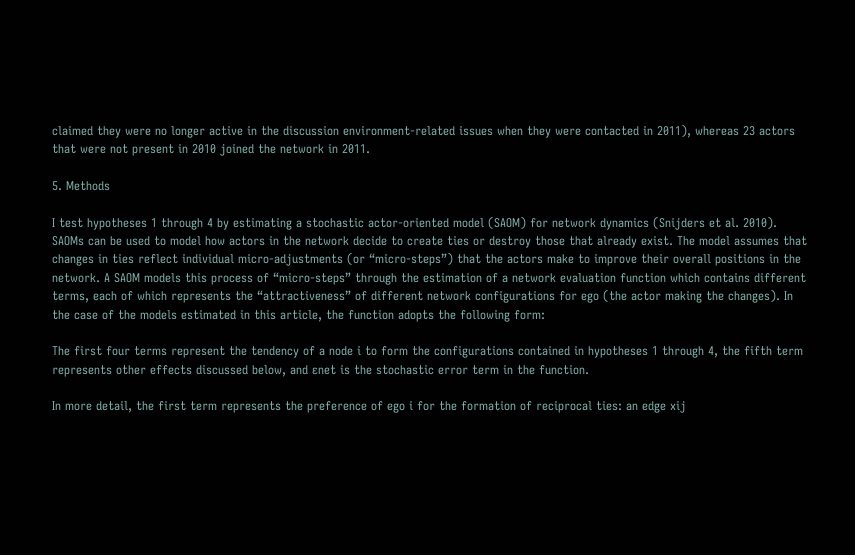claimed they were no longer active in the discussion environment-related issues when they were contacted in 2011), whereas 23 actors that were not present in 2010 joined the network in 2011.

5. Methods

I test hypotheses 1 through 4 by estimating a stochastic actor-oriented model (SAOM) for network dynamics (Snijders et al. 2010). SAOMs can be used to model how actors in the network decide to create ties or destroy those that already exist. The model assumes that changes in ties reflect individual micro-adjustments (or “micro-steps”) that the actors make to improve their overall positions in the network. A SAOM models this process of “micro-steps” through the estimation of a network evaluation function which contains different terms, each of which represents the “attractiveness” of different network configurations for ego (the actor making the changes). In the case of the models estimated in this article, the function adopts the following form:

The first four terms represent the tendency of a node i to form the configurations contained in hypotheses 1 through 4, the fifth term represents other effects discussed below, and ɛnet is the stochastic error term in the function.

In more detail, the first term represents the preference of ego i for the formation of reciprocal ties: an edge xij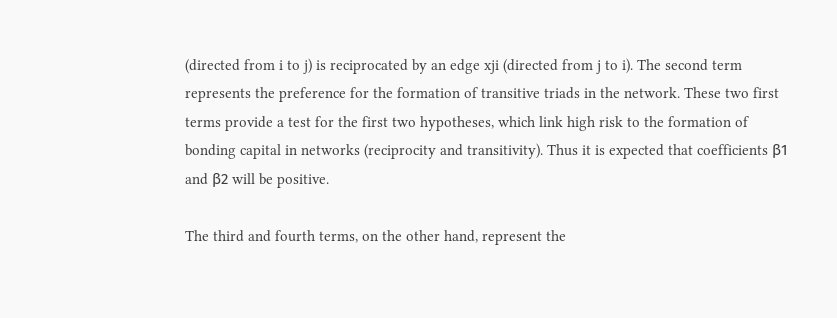(directed from i to j) is reciprocated by an edge xji (directed from j to i). The second term represents the preference for the formation of transitive triads in the network. These two first terms provide a test for the first two hypotheses, which link high risk to the formation of bonding capital in networks (reciprocity and transitivity). Thus it is expected that coefficients β1 and β2 will be positive.

The third and fourth terms, on the other hand, represent the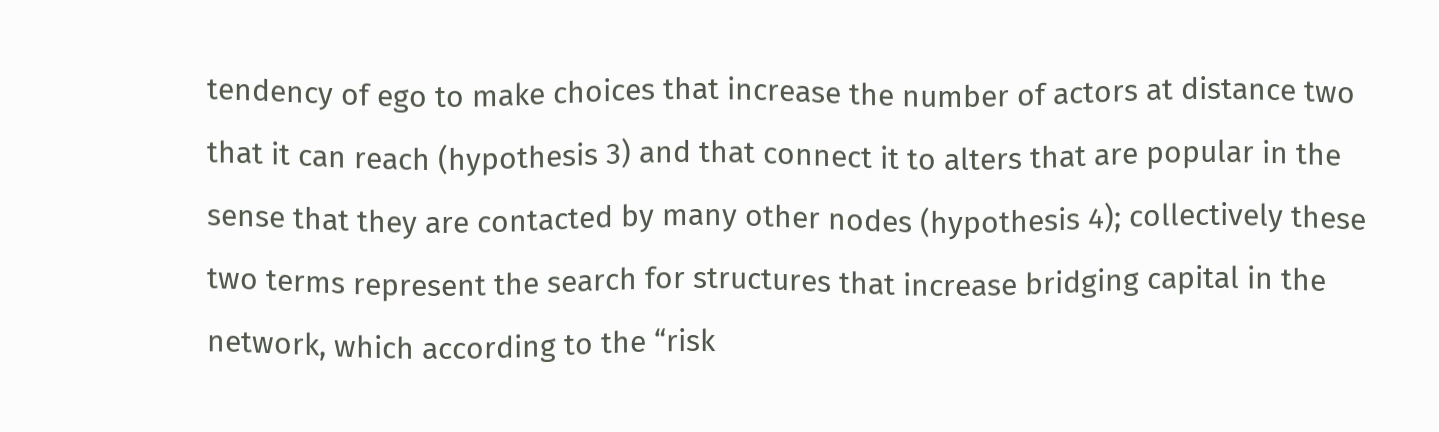tendency of ego to make choices that increase the number of actors at distance two that it can reach (hypothesis 3) and that connect it to alters that are popular in the sense that they are contacted by many other nodes (hypothesis 4); collectively these two terms represent the search for structures that increase bridging capital in the network, which according to the “risk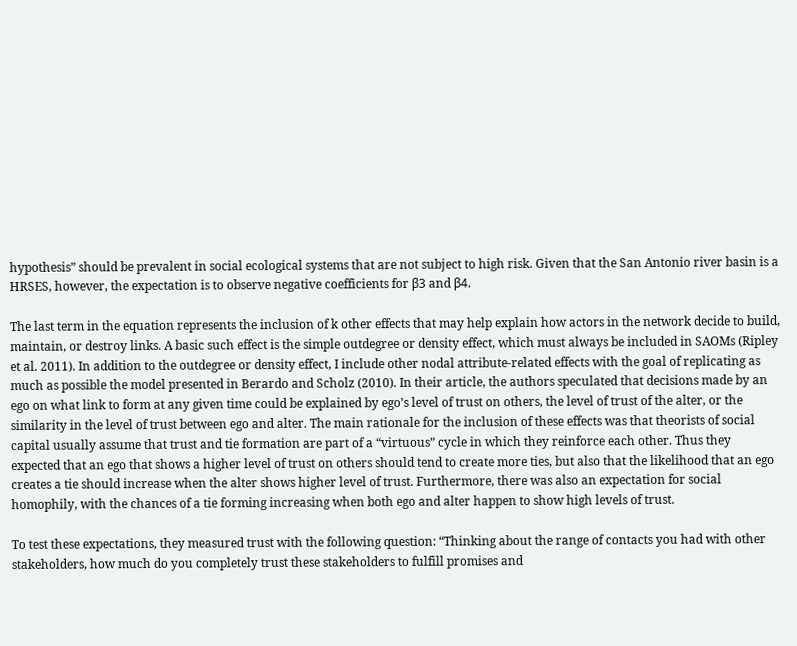hypothesis” should be prevalent in social ecological systems that are not subject to high risk. Given that the San Antonio river basin is a HRSES, however, the expectation is to observe negative coefficients for β3 and β4.

The last term in the equation represents the inclusion of k other effects that may help explain how actors in the network decide to build, maintain, or destroy links. A basic such effect is the simple outdegree or density effect, which must always be included in SAOMs (Ripley et al. 2011). In addition to the outdegree or density effect, I include other nodal attribute-related effects with the goal of replicating as much as possible the model presented in Berardo and Scholz (2010). In their article, the authors speculated that decisions made by an ego on what link to form at any given time could be explained by ego’s level of trust on others, the level of trust of the alter, or the similarity in the level of trust between ego and alter. The main rationale for the inclusion of these effects was that theorists of social capital usually assume that trust and tie formation are part of a “virtuous” cycle in which they reinforce each other. Thus they expected that an ego that shows a higher level of trust on others should tend to create more ties, but also that the likelihood that an ego creates a tie should increase when the alter shows higher level of trust. Furthermore, there was also an expectation for social homophily, with the chances of a tie forming increasing when both ego and alter happen to show high levels of trust.

To test these expectations, they measured trust with the following question: “Thinking about the range of contacts you had with other stakeholders, how much do you completely trust these stakeholders to fulfill promises and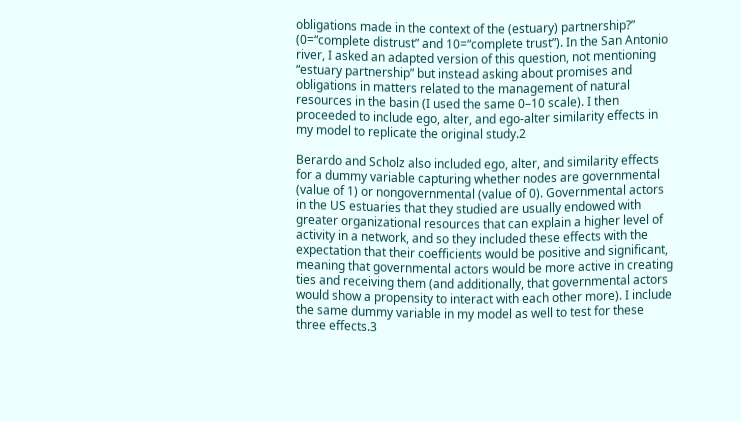obligations made in the context of the (estuary) partnership?” (0=“complete distrust” and 10=“complete trust”). In the San Antonio river, I asked an adapted version of this question, not mentioning “estuary partnership” but instead asking about promises and obligations in matters related to the management of natural resources in the basin (I used the same 0–10 scale). I then proceeded to include ego, alter, and ego-alter similarity effects in my model to replicate the original study.2

Berardo and Scholz also included ego, alter, and similarity effects for a dummy variable capturing whether nodes are governmental (value of 1) or nongovernmental (value of 0). Governmental actors in the US estuaries that they studied are usually endowed with greater organizational resources that can explain a higher level of activity in a network, and so they included these effects with the expectation that their coefficients would be positive and significant, meaning that governmental actors would be more active in creating ties and receiving them (and additionally, that governmental actors would show a propensity to interact with each other more). I include the same dummy variable in my model as well to test for these three effects.3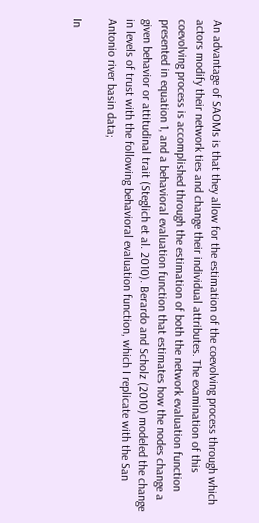An advantage of SAOMs is that they allow for the estimation of the coevolving process through which actors modify their network ties and change their individual attributes. The examination of this coevolving process is accomplished through the estimation of both the network evaluation function presented in equation 1, and a behavioral evaluation function that estimates how the nodes change a given behavior or attitudinal trait (Steglich et al. 2010). Berardo and Scholz (2010) modeled the change in levels of trust with the following behavioral evaluation function, which I replicate with the San Antonio river basin data;

In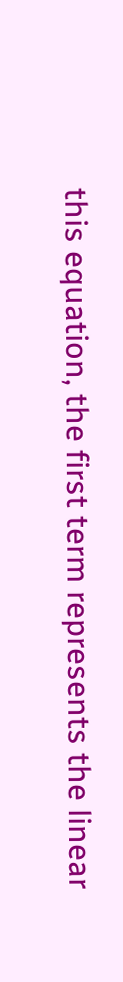this equation, the first term represents the linear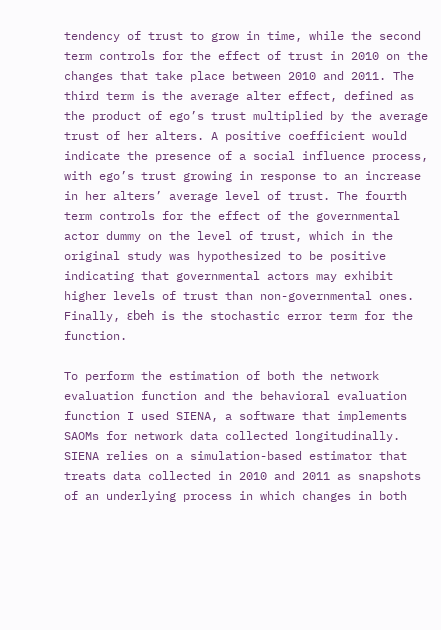tendency of trust to grow in time, while the second term controls for the effect of trust in 2010 on the changes that take place between 2010 and 2011. The third term is the average alter effect, defined as the product of ego’s trust multiplied by the average trust of her alters. A positive coefficient would indicate the presence of a social influence process, with ego’s trust growing in response to an increase in her alters’ average level of trust. The fourth term controls for the effect of the governmental actor dummy on the level of trust, which in the original study was hypothesized to be positive indicating that governmental actors may exhibit higher levels of trust than non-governmental ones. Finally, ɛbeh is the stochastic error term for the function.

To perform the estimation of both the network evaluation function and the behavioral evaluation function I used SIENA, a software that implements SAOMs for network data collected longitudinally. SIENA relies on a simulation-based estimator that treats data collected in 2010 and 2011 as snapshots of an underlying process in which changes in both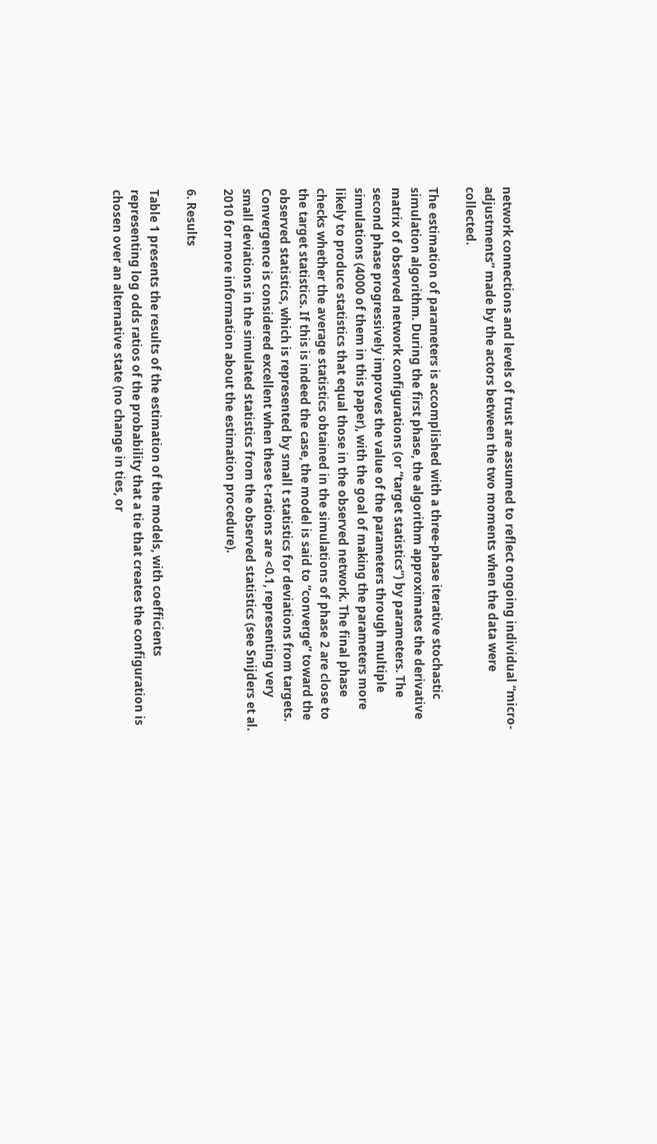network connections and levels of trust are assumed to reflect ongoing individual “micro-adjustments” made by the actors between the two moments when the data were collected.

The estimation of parameters is accomplished with a three-phase iterative stochastic simulation algorithm. During the first phase, the algorithm approximates the derivative matrix of observed network configurations (or “target statistics”) by parameters. The second phase progressively improves the value of the parameters through multiple simulations (4000 of them in this paper), with the goal of making the parameters more likely to produce statistics that equal those in the observed network. The final phase checks whether the average statistics obtained in the simulations of phase 2 are close to the target statistics. If this is indeed the case, the model is said to “converge” toward the observed statistics, which is represented by small t statistics for deviations from targets. Convergence is considered excellent when these t-rations are <0.1, representing very small deviations in the simulated statistics from the observed statistics (see Snijders et al. 2010 for more information about the estimation procedure).

6. Results

Table 1 presents the results of the estimation of the models, with coefficients representing log odds ratios of the probability that a tie that creates the configuration is chosen over an alternative state (no change in ties, or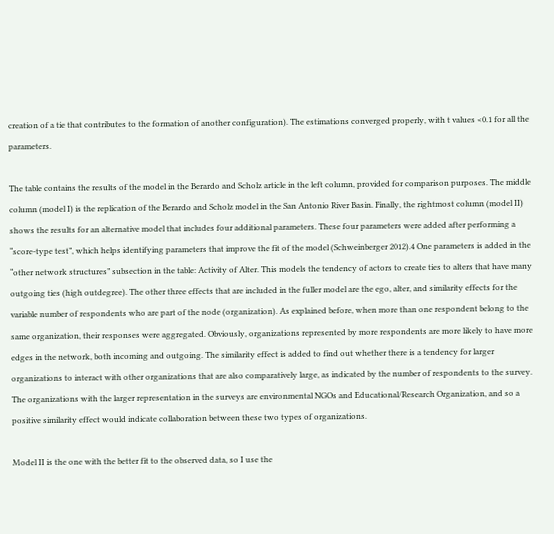creation of a tie that contributes to the formation of another configuration). The estimations converged properly, with t values <0.1 for all the parameters.

The table contains the results of the model in the Berardo and Scholz article in the left column, provided for comparison purposes. The middle column (model I) is the replication of the Berardo and Scholz model in the San Antonio River Basin. Finally, the rightmost column (model II) shows the results for an alternative model that includes four additional parameters. These four parameters were added after performing a “score-type test”, which helps identifying parameters that improve the fit of the model (Schweinberger 2012).4 One parameters is added in the “other network structures” subsection in the table: Activity of Alter. This models the tendency of actors to create ties to alters that have many outgoing ties (high outdegree). The other three effects that are included in the fuller model are the ego, alter, and similarity effects for the variable number of respondents who are part of the node (organization). As explained before, when more than one respondent belong to the same organization, their responses were aggregated. Obviously, organizations represented by more respondents are more likely to have more edges in the network, both incoming and outgoing. The similarity effect is added to find out whether there is a tendency for larger organizations to interact with other organizations that are also comparatively large, as indicated by the number of respondents to the survey. The organizations with the larger representation in the surveys are environmental NGOs and Educational/Research Organization, and so a positive similarity effect would indicate collaboration between these two types of organizations.

Model II is the one with the better fit to the observed data, so I use the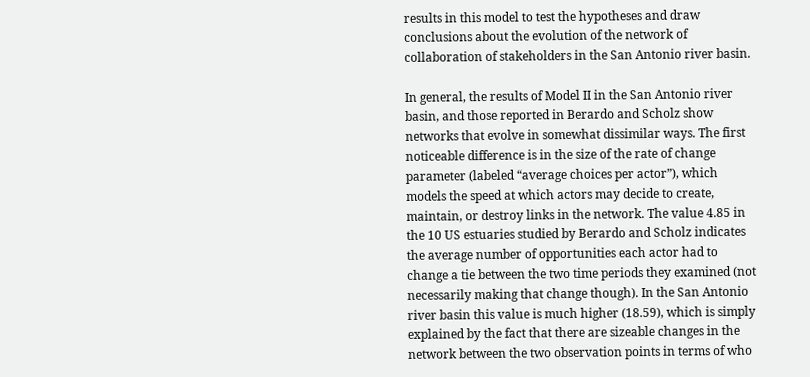results in this model to test the hypotheses and draw conclusions about the evolution of the network of collaboration of stakeholders in the San Antonio river basin.

In general, the results of Model II in the San Antonio river basin, and those reported in Berardo and Scholz show networks that evolve in somewhat dissimilar ways. The first noticeable difference is in the size of the rate of change parameter (labeled “average choices per actor”), which models the speed at which actors may decide to create, maintain, or destroy links in the network. The value 4.85 in the 10 US estuaries studied by Berardo and Scholz indicates the average number of opportunities each actor had to change a tie between the two time periods they examined (not necessarily making that change though). In the San Antonio river basin this value is much higher (18.59), which is simply explained by the fact that there are sizeable changes in the network between the two observation points in terms of who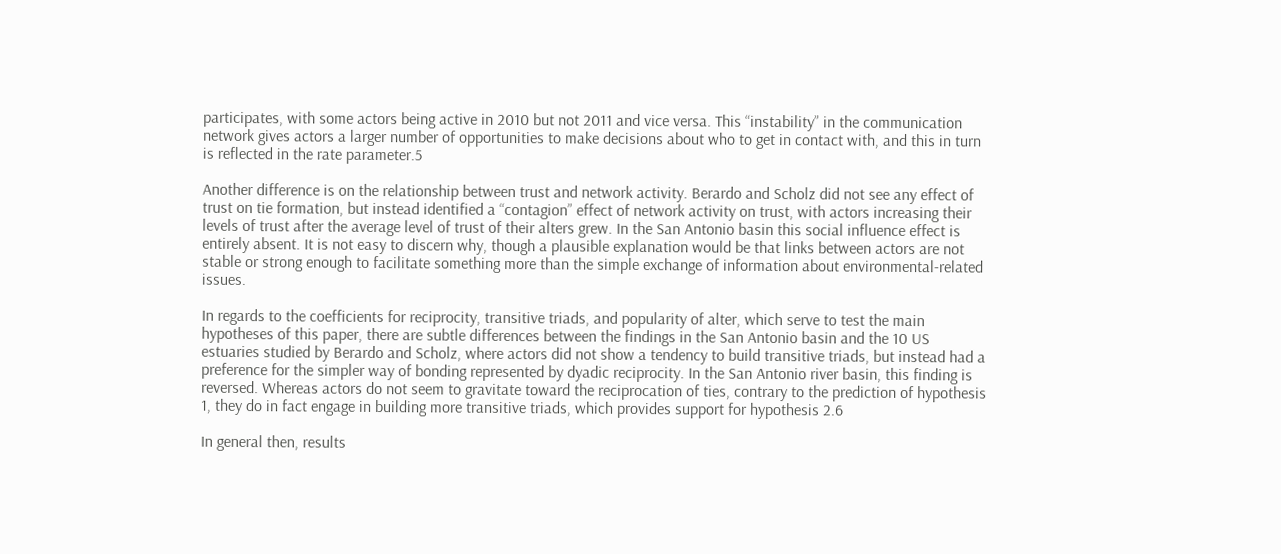participates, with some actors being active in 2010 but not 2011 and vice versa. This “instability” in the communication network gives actors a larger number of opportunities to make decisions about who to get in contact with, and this in turn is reflected in the rate parameter.5

Another difference is on the relationship between trust and network activity. Berardo and Scholz did not see any effect of trust on tie formation, but instead identified a “contagion” effect of network activity on trust, with actors increasing their levels of trust after the average level of trust of their alters grew. In the San Antonio basin this social influence effect is entirely absent. It is not easy to discern why, though a plausible explanation would be that links between actors are not stable or strong enough to facilitate something more than the simple exchange of information about environmental-related issues.

In regards to the coefficients for reciprocity, transitive triads, and popularity of alter, which serve to test the main hypotheses of this paper, there are subtle differences between the findings in the San Antonio basin and the 10 US estuaries studied by Berardo and Scholz, where actors did not show a tendency to build transitive triads, but instead had a preference for the simpler way of bonding represented by dyadic reciprocity. In the San Antonio river basin, this finding is reversed. Whereas actors do not seem to gravitate toward the reciprocation of ties, contrary to the prediction of hypothesis 1, they do in fact engage in building more transitive triads, which provides support for hypothesis 2.6

In general then, results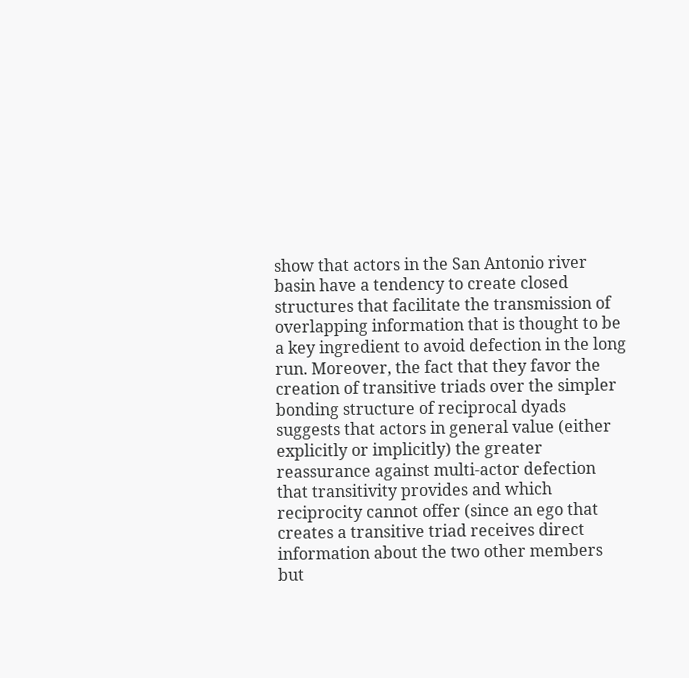show that actors in the San Antonio river basin have a tendency to create closed structures that facilitate the transmission of overlapping information that is thought to be a key ingredient to avoid defection in the long run. Moreover, the fact that they favor the creation of transitive triads over the simpler bonding structure of reciprocal dyads suggests that actors in general value (either explicitly or implicitly) the greater reassurance against multi-actor defection that transitivity provides and which reciprocity cannot offer (since an ego that creates a transitive triad receives direct information about the two other members but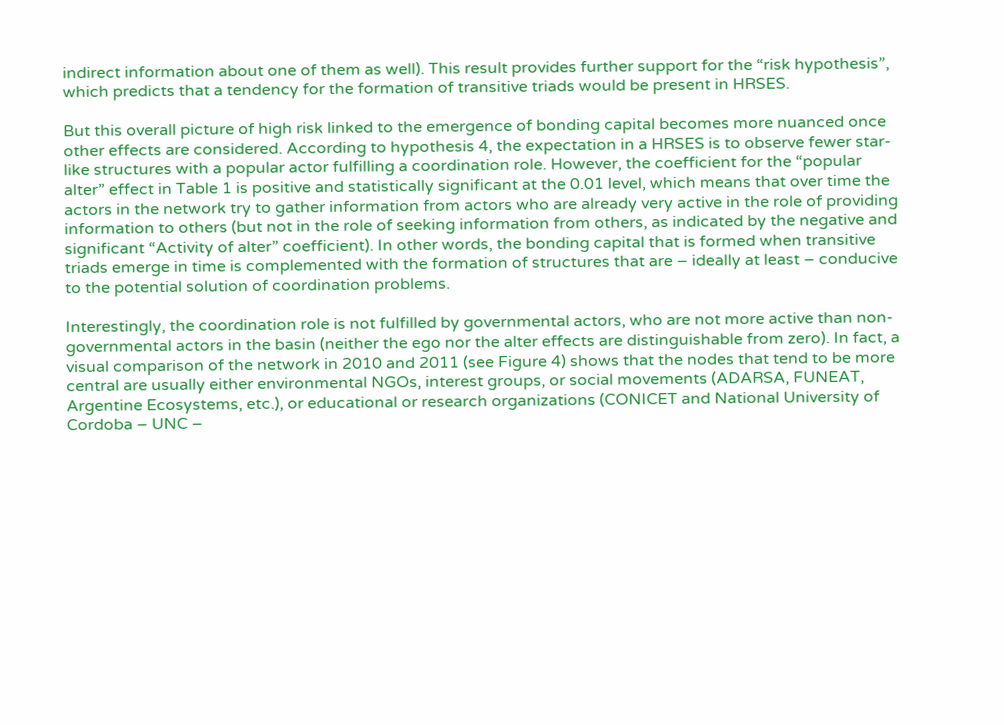indirect information about one of them as well). This result provides further support for the “risk hypothesis”, which predicts that a tendency for the formation of transitive triads would be present in HRSES.

But this overall picture of high risk linked to the emergence of bonding capital becomes more nuanced once other effects are considered. According to hypothesis 4, the expectation in a HRSES is to observe fewer star-like structures with a popular actor fulfilling a coordination role. However, the coefficient for the “popular alter” effect in Table 1 is positive and statistically significant at the 0.01 level, which means that over time the actors in the network try to gather information from actors who are already very active in the role of providing information to others (but not in the role of seeking information from others, as indicated by the negative and significant “Activity of alter” coefficient). In other words, the bonding capital that is formed when transitive triads emerge in time is complemented with the formation of structures that are – ideally at least – conducive to the potential solution of coordination problems.

Interestingly, the coordination role is not fulfilled by governmental actors, who are not more active than non-governmental actors in the basin (neither the ego nor the alter effects are distinguishable from zero). In fact, a visual comparison of the network in 2010 and 2011 (see Figure 4) shows that the nodes that tend to be more central are usually either environmental NGOs, interest groups, or social movements (ADARSA, FUNEAT, Argentine Ecosystems, etc.), or educational or research organizations (CONICET and National University of Cordoba – UNC –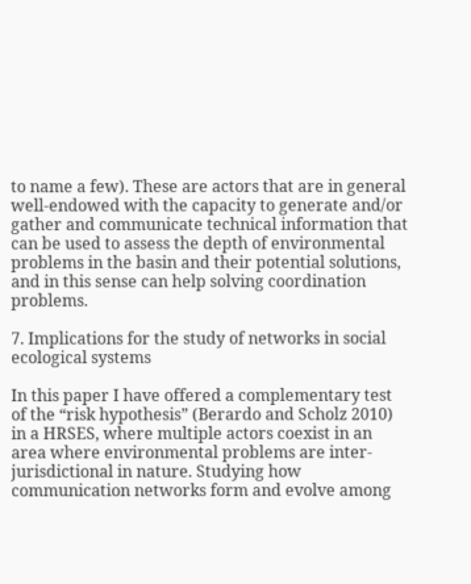to name a few). These are actors that are in general well-endowed with the capacity to generate and/or gather and communicate technical information that can be used to assess the depth of environmental problems in the basin and their potential solutions, and in this sense can help solving coordination problems.

7. Implications for the study of networks in social ecological systems

In this paper I have offered a complementary test of the “risk hypothesis” (Berardo and Scholz 2010) in a HRSES, where multiple actors coexist in an area where environmental problems are inter-jurisdictional in nature. Studying how communication networks form and evolve among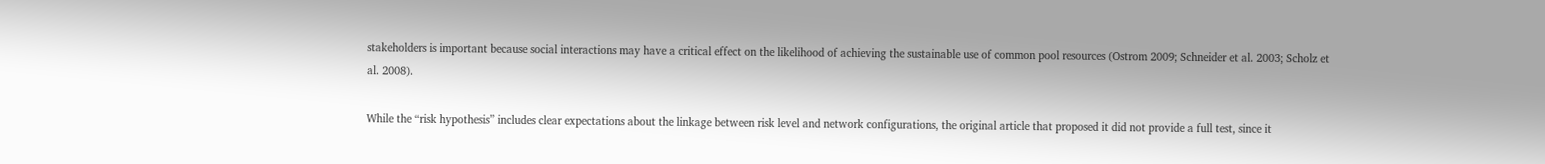stakeholders is important because social interactions may have a critical effect on the likelihood of achieving the sustainable use of common pool resources (Ostrom 2009; Schneider et al. 2003; Scholz et al. 2008).

While the “risk hypothesis” includes clear expectations about the linkage between risk level and network configurations, the original article that proposed it did not provide a full test, since it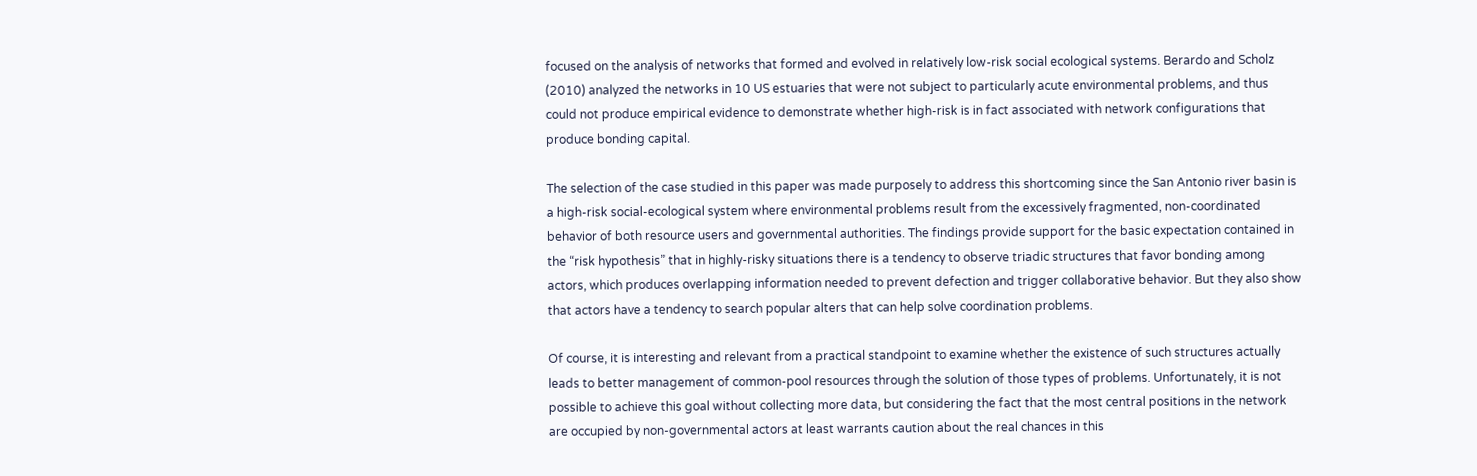focused on the analysis of networks that formed and evolved in relatively low-risk social ecological systems. Berardo and Scholz (2010) analyzed the networks in 10 US estuaries that were not subject to particularly acute environmental problems, and thus could not produce empirical evidence to demonstrate whether high-risk is in fact associated with network configurations that produce bonding capital.

The selection of the case studied in this paper was made purposely to address this shortcoming since the San Antonio river basin is a high-risk social-ecological system where environmental problems result from the excessively fragmented, non-coordinated behavior of both resource users and governmental authorities. The findings provide support for the basic expectation contained in the “risk hypothesis” that in highly-risky situations there is a tendency to observe triadic structures that favor bonding among actors, which produces overlapping information needed to prevent defection and trigger collaborative behavior. But they also show that actors have a tendency to search popular alters that can help solve coordination problems.

Of course, it is interesting and relevant from a practical standpoint to examine whether the existence of such structures actually leads to better management of common-pool resources through the solution of those types of problems. Unfortunately, it is not possible to achieve this goal without collecting more data, but considering the fact that the most central positions in the network are occupied by non-governmental actors at least warrants caution about the real chances in this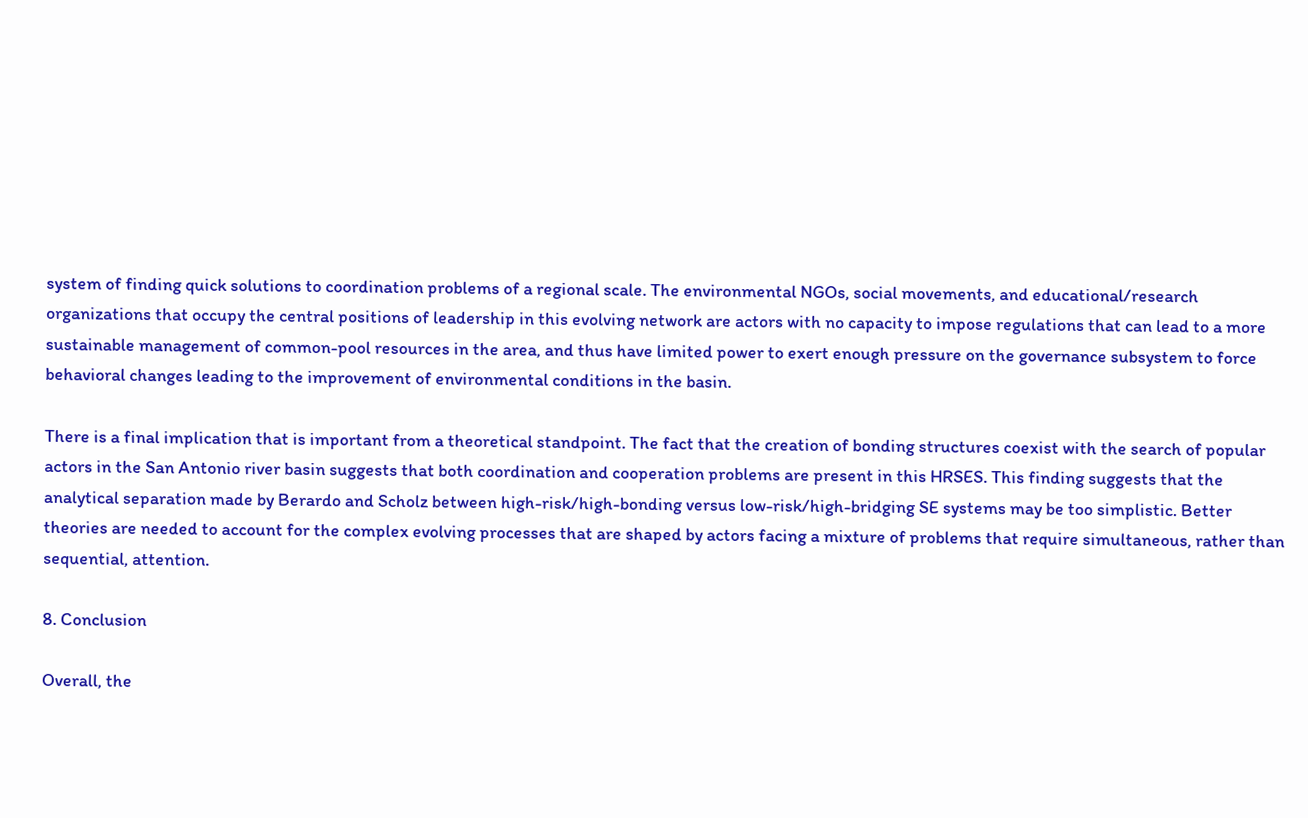system of finding quick solutions to coordination problems of a regional scale. The environmental NGOs, social movements, and educational/research organizations that occupy the central positions of leadership in this evolving network are actors with no capacity to impose regulations that can lead to a more sustainable management of common-pool resources in the area, and thus have limited power to exert enough pressure on the governance subsystem to force behavioral changes leading to the improvement of environmental conditions in the basin.

There is a final implication that is important from a theoretical standpoint. The fact that the creation of bonding structures coexist with the search of popular actors in the San Antonio river basin suggests that both coordination and cooperation problems are present in this HRSES. This finding suggests that the analytical separation made by Berardo and Scholz between high-risk/high-bonding versus low-risk/high-bridging SE systems may be too simplistic. Better theories are needed to account for the complex evolving processes that are shaped by actors facing a mixture of problems that require simultaneous, rather than sequential, attention.

8. Conclusion

Overall, the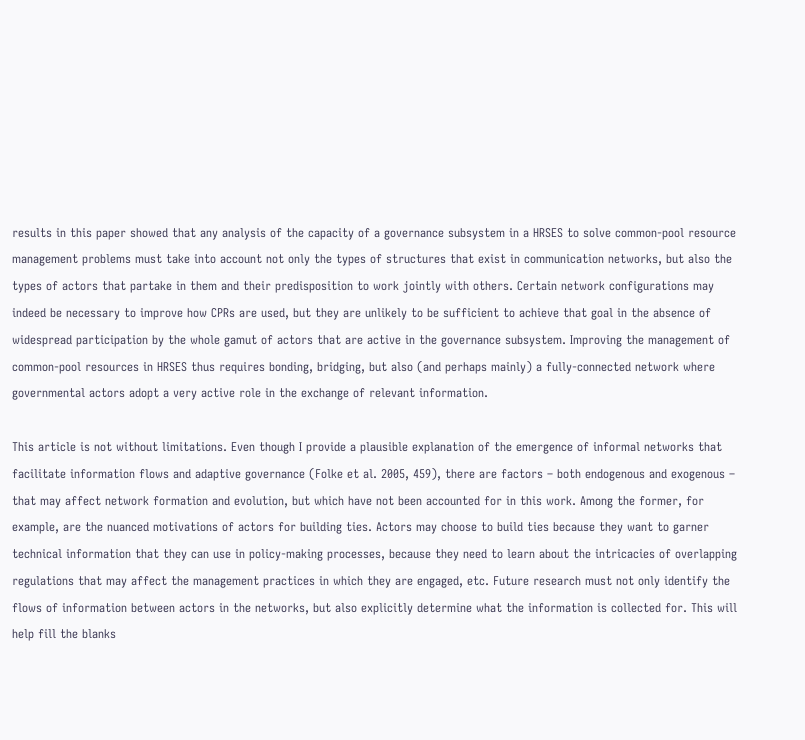results in this paper showed that any analysis of the capacity of a governance subsystem in a HRSES to solve common-pool resource management problems must take into account not only the types of structures that exist in communication networks, but also the types of actors that partake in them and their predisposition to work jointly with others. Certain network configurations may indeed be necessary to improve how CPRs are used, but they are unlikely to be sufficient to achieve that goal in the absence of widespread participation by the whole gamut of actors that are active in the governance subsystem. Improving the management of common-pool resources in HRSES thus requires bonding, bridging, but also (and perhaps mainly) a fully-connected network where governmental actors adopt a very active role in the exchange of relevant information.

This article is not without limitations. Even though I provide a plausible explanation of the emergence of informal networks that facilitate information flows and adaptive governance (Folke et al. 2005, 459), there are factors – both endogenous and exogenous – that may affect network formation and evolution, but which have not been accounted for in this work. Among the former, for example, are the nuanced motivations of actors for building ties. Actors may choose to build ties because they want to garner technical information that they can use in policy-making processes, because they need to learn about the intricacies of overlapping regulations that may affect the management practices in which they are engaged, etc. Future research must not only identify the flows of information between actors in the networks, but also explicitly determine what the information is collected for. This will help fill the blanks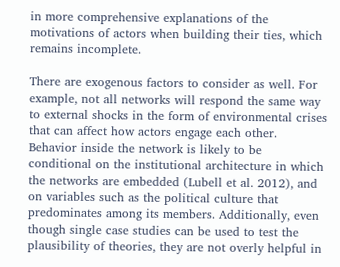in more comprehensive explanations of the motivations of actors when building their ties, which remains incomplete.

There are exogenous factors to consider as well. For example, not all networks will respond the same way to external shocks in the form of environmental crises that can affect how actors engage each other. Behavior inside the network is likely to be conditional on the institutional architecture in which the networks are embedded (Lubell et al. 2012), and on variables such as the political culture that predominates among its members. Additionally, even though single case studies can be used to test the plausibility of theories, they are not overly helpful in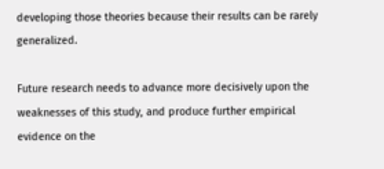developing those theories because their results can be rarely generalized.

Future research needs to advance more decisively upon the weaknesses of this study, and produce further empirical evidence on the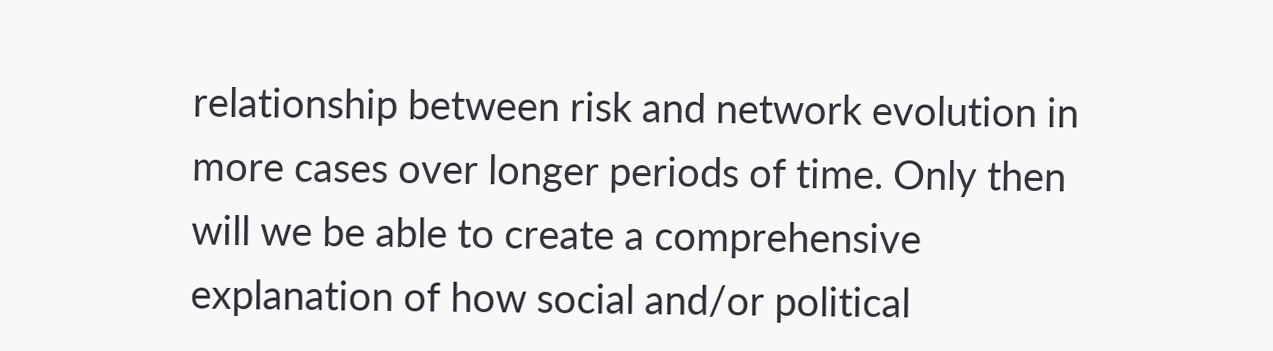relationship between risk and network evolution in more cases over longer periods of time. Only then will we be able to create a comprehensive explanation of how social and/or political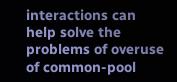interactions can help solve the problems of overuse of common-pool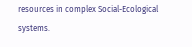resources in complex Social-Ecological systems.